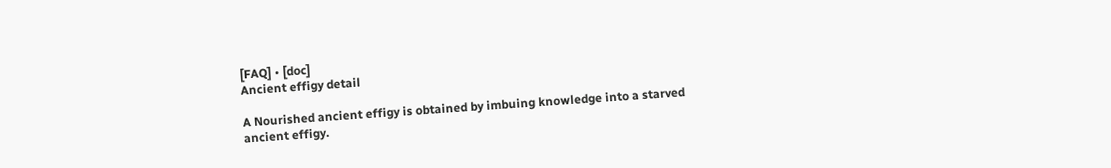[FAQ] • [doc]
Ancient effigy detail

A Nourished ancient effigy is obtained by imbuing knowledge into a starved ancient effigy.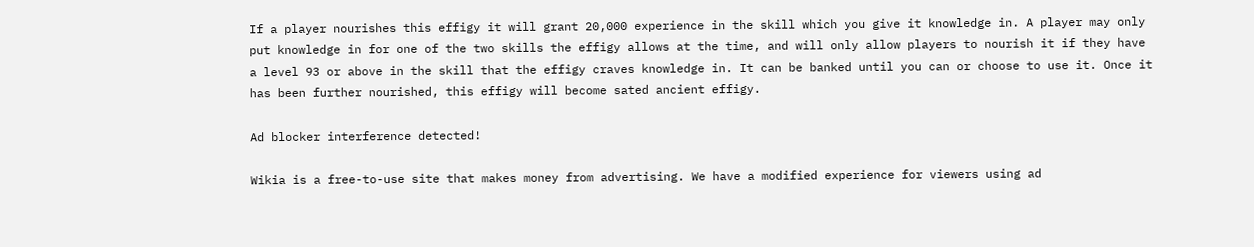If a player nourishes this effigy it will grant 20,000 experience in the skill which you give it knowledge in. A player may only put knowledge in for one of the two skills the effigy allows at the time, and will only allow players to nourish it if they have a level 93 or above in the skill that the effigy craves knowledge in. It can be banked until you can or choose to use it. Once it has been further nourished, this effigy will become sated ancient effigy.

Ad blocker interference detected!

Wikia is a free-to-use site that makes money from advertising. We have a modified experience for viewers using ad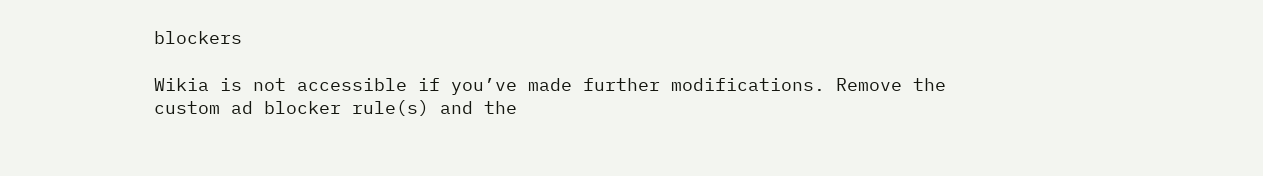blockers

Wikia is not accessible if you’ve made further modifications. Remove the custom ad blocker rule(s) and the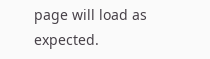page will load as expected.